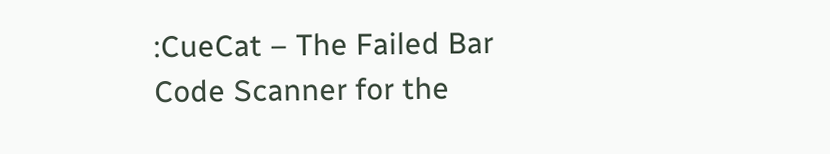:CueCat – The Failed Bar Code Scanner for the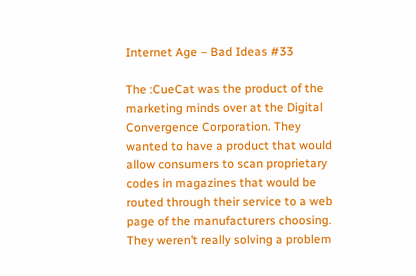Internet Age – Bad Ideas #33

The :CueCat was the product of the marketing minds over at the Digital Convergence Corporation. They wanted to have a product that would allow consumers to scan proprietary codes in magazines that would be routed through their service to a web page of the manufacturers choosing. They weren’t really solving a problem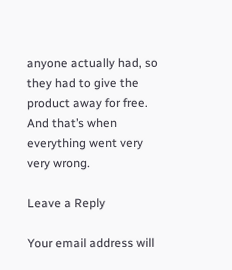anyone actually had, so they had to give the product away for free. And that’s when everything went very very wrong.

Leave a Reply

Your email address will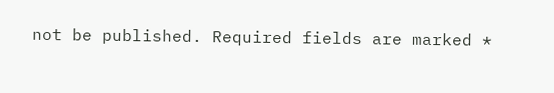not be published. Required fields are marked *